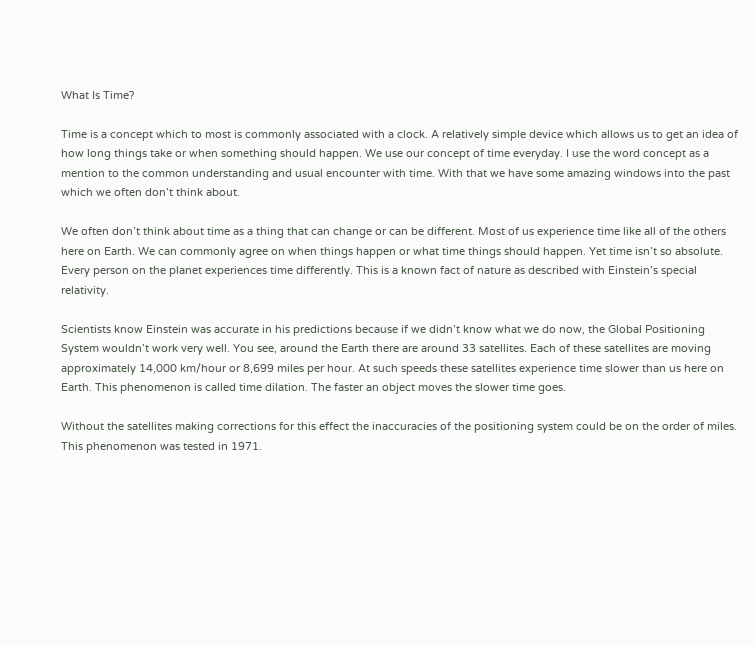What Is Time?

Time is a concept which to most is commonly associated with a clock. A relatively simple device which allows us to get an idea of how long things take or when something should happen. We use our concept of time everyday. I use the word concept as a mention to the common understanding and usual encounter with time. With that we have some amazing windows into the past which we often don’t think about.

We often don’t think about time as a thing that can change or can be different. Most of us experience time like all of the others here on Earth. We can commonly agree on when things happen or what time things should happen. Yet time isn’t so absolute. Every person on the planet experiences time differently. This is a known fact of nature as described with Einstein’s special relativity.

Scientists know Einstein was accurate in his predictions because if we didn’t know what we do now, the Global Positioning System wouldn’t work very well. You see, around the Earth there are around 33 satellites. Each of these satellites are moving approximately 14,000 km/hour or 8,699 miles per hour. At such speeds these satellites experience time slower than us here on Earth. This phenomenon is called time dilation. The faster an object moves the slower time goes.

Without the satellites making corrections for this effect the inaccuracies of the positioning system could be on the order of miles. This phenomenon was tested in 1971.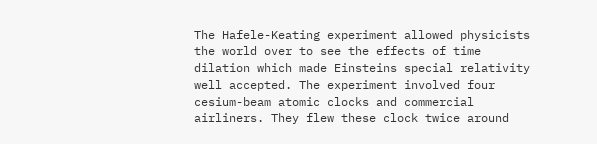The Hafele-Keating experiment allowed physicists the world over to see the effects of time dilation which made Einsteins special relativity well accepted. The experiment involved four cesium-beam atomic clocks and commercial airliners. They flew these clock twice around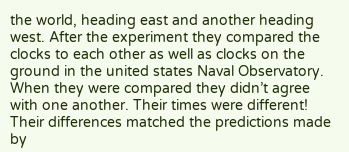the world, heading east and another heading west. After the experiment they compared the clocks to each other as well as clocks on the ground in the united states Naval Observatory. When they were compared they didn’t agree with one another. Their times were different! Their differences matched the predictions made by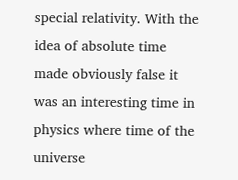special relativity. With the idea of absolute time made obviously false it was an interesting time in physics where time of the universe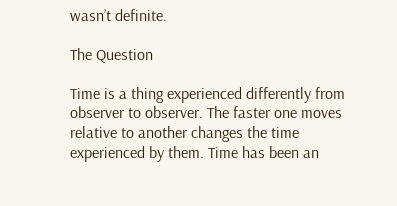wasn’t definite.

The Question

Time is a thing experienced differently from observer to observer. The faster one moves relative to another changes the time experienced by them. Time has been an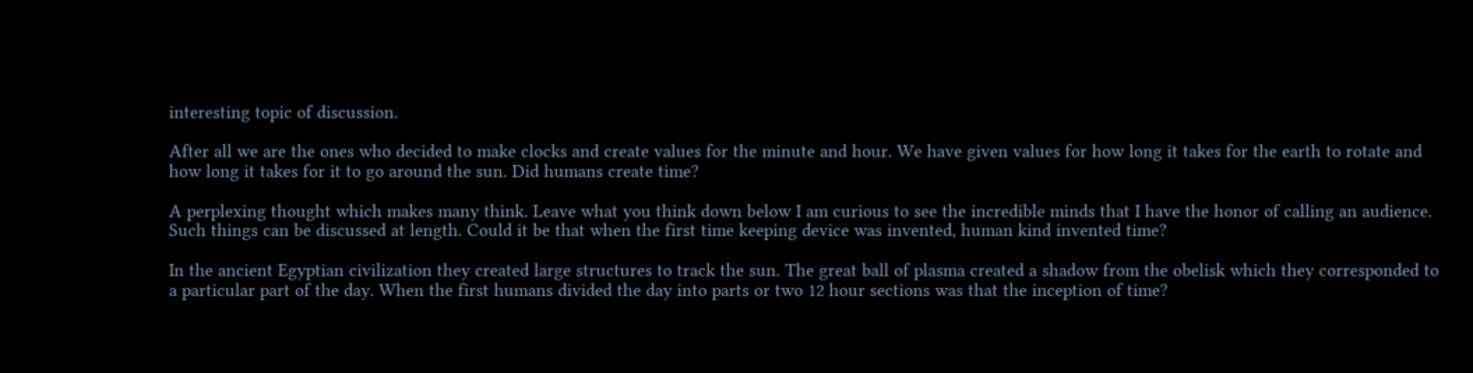interesting topic of discussion.

After all we are the ones who decided to make clocks and create values for the minute and hour. We have given values for how long it takes for the earth to rotate and how long it takes for it to go around the sun. Did humans create time?

A perplexing thought which makes many think. Leave what you think down below I am curious to see the incredible minds that I have the honor of calling an audience. Such things can be discussed at length. Could it be that when the first time keeping device was invented, human kind invented time?

In the ancient Egyptian civilization they created large structures to track the sun. The great ball of plasma created a shadow from the obelisk which they corresponded to a particular part of the day. When the first humans divided the day into parts or two 12 hour sections was that the inception of time?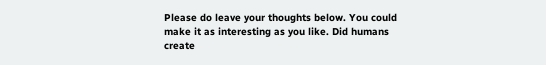Please do leave your thoughts below. You could make it as interesting as you like. Did humans create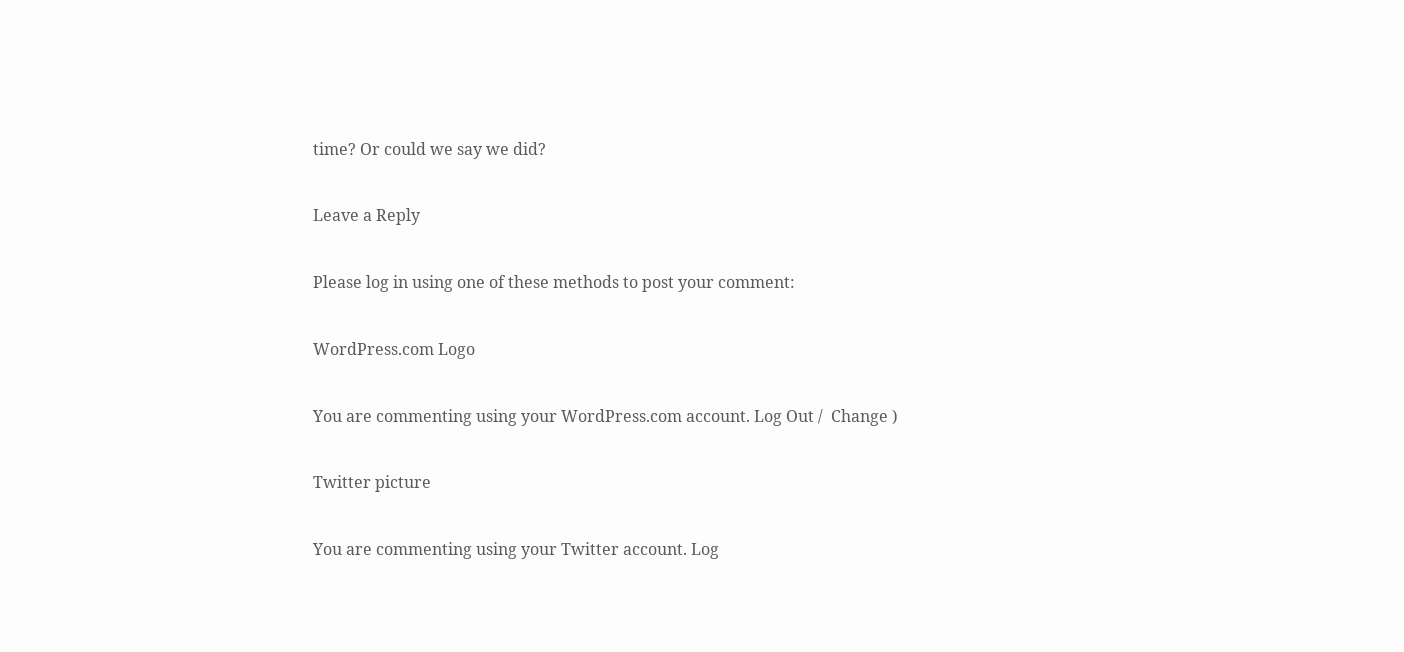time? Or could we say we did?

Leave a Reply

Please log in using one of these methods to post your comment:

WordPress.com Logo

You are commenting using your WordPress.com account. Log Out /  Change )

Twitter picture

You are commenting using your Twitter account. Log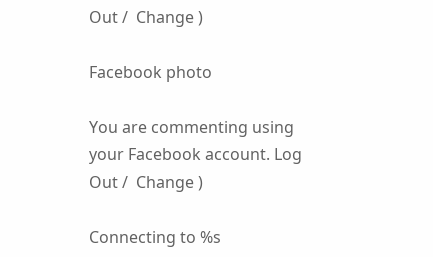Out /  Change )

Facebook photo

You are commenting using your Facebook account. Log Out /  Change )

Connecting to %s